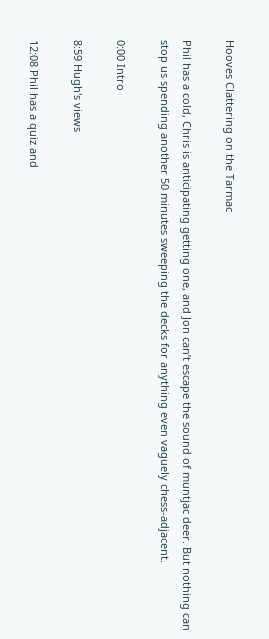Hooves Clattering on the Tarmac

Phil has a cold, Chris is anticipating getting one, and Jon can’t escape the sound of muntjac deer. But nothing can stop us spending another 50 minutes sweeping the decks for anything even vaguely chess-adjacent.

0:00 Intro

8:59 Hugh's views

12:08 Phil has a quiz and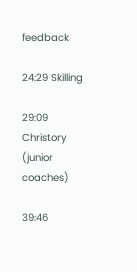feedback

24:29 Skilling

29:09 Christory (junior coaches)

39:46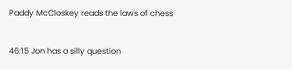Paddy McCloskey reads the laws of chess

46:15 Jon has a silly question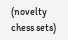(novelty chess sets)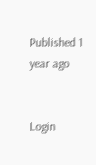Published 1 year ago


Login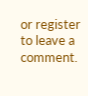or register to leave a comment.